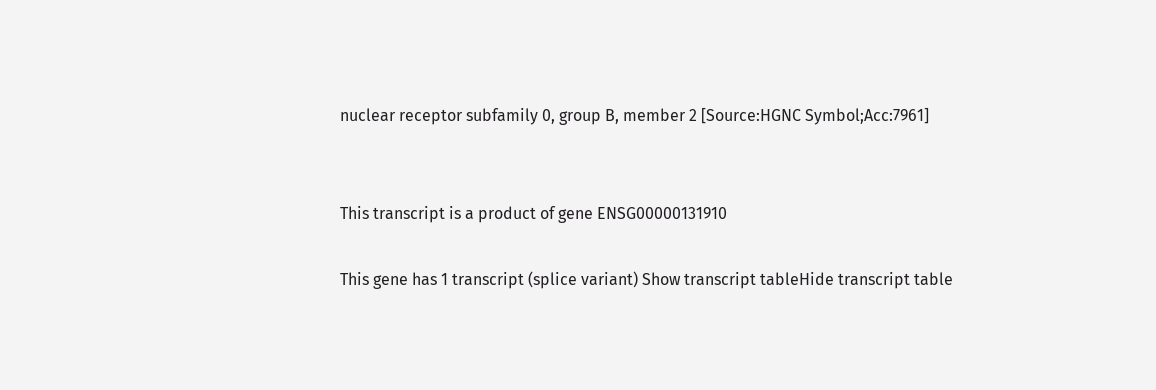nuclear receptor subfamily 0, group B, member 2 [Source:HGNC Symbol;Acc:7961]


This transcript is a product of gene ENSG00000131910

This gene has 1 transcript (splice variant) Show transcript tableHide transcript table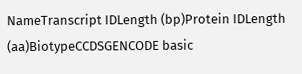NameTranscript IDLength (bp)Protein IDLength (aa)BiotypeCCDSGENCODE basic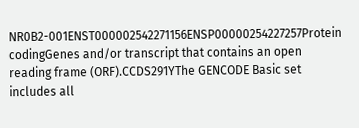NR0B2-001ENST000002542271156ENSP00000254227257Protein codingGenes and/or transcript that contains an open reading frame (ORF).CCDS291YThe GENCODE Basic set includes all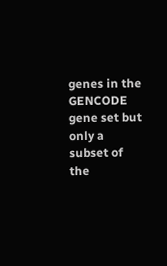genes in the GENCODE gene set but only a subset of the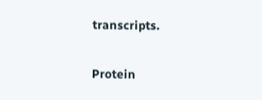transcripts.

Protein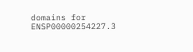domains for ENSP00000254227.3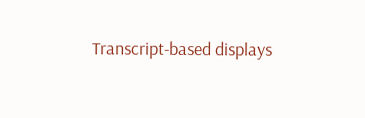Transcript-based displays